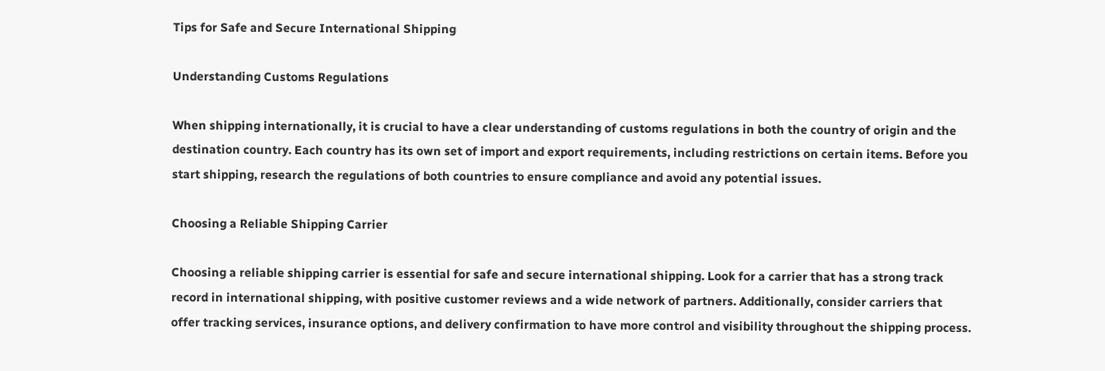Tips for Safe and Secure International Shipping

Understanding Customs Regulations

When shipping internationally, it is crucial to have a clear understanding of customs regulations in both the country of origin and the destination country. Each country has its own set of import and export requirements, including restrictions on certain items. Before you start shipping, research the regulations of both countries to ensure compliance and avoid any potential issues.

Choosing a Reliable Shipping Carrier

Choosing a reliable shipping carrier is essential for safe and secure international shipping. Look for a carrier that has a strong track record in international shipping, with positive customer reviews and a wide network of partners. Additionally, consider carriers that offer tracking services, insurance options, and delivery confirmation to have more control and visibility throughout the shipping process.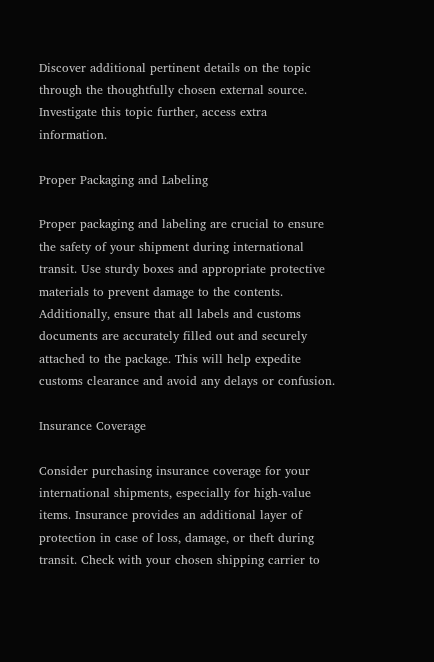Discover additional pertinent details on the topic through the thoughtfully chosen external source. Investigate this topic further, access extra information.

Proper Packaging and Labeling

Proper packaging and labeling are crucial to ensure the safety of your shipment during international transit. Use sturdy boxes and appropriate protective materials to prevent damage to the contents. Additionally, ensure that all labels and customs documents are accurately filled out and securely attached to the package. This will help expedite customs clearance and avoid any delays or confusion.

Insurance Coverage

Consider purchasing insurance coverage for your international shipments, especially for high-value items. Insurance provides an additional layer of protection in case of loss, damage, or theft during transit. Check with your chosen shipping carrier to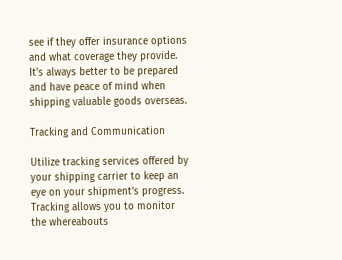see if they offer insurance options and what coverage they provide. It’s always better to be prepared and have peace of mind when shipping valuable goods overseas.

Tracking and Communication

Utilize tracking services offered by your shipping carrier to keep an eye on your shipment’s progress. Tracking allows you to monitor the whereabouts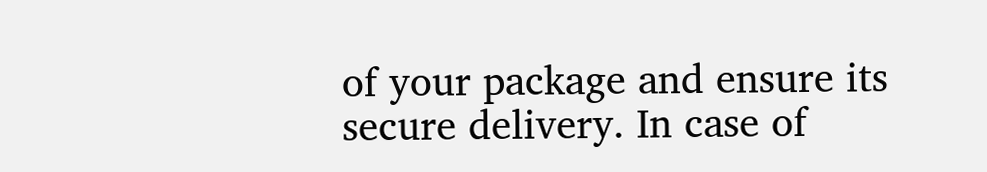of your package and ensure its secure delivery. In case of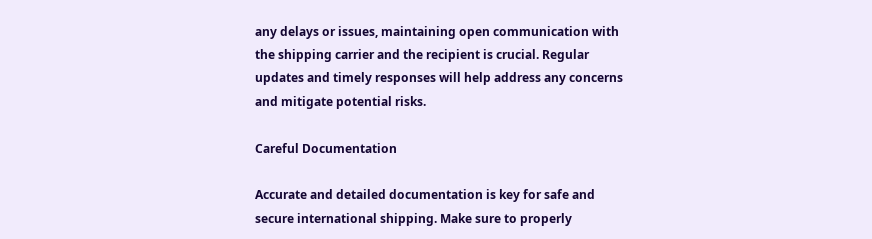any delays or issues, maintaining open communication with the shipping carrier and the recipient is crucial. Regular updates and timely responses will help address any concerns and mitigate potential risks.

Careful Documentation

Accurate and detailed documentation is key for safe and secure international shipping. Make sure to properly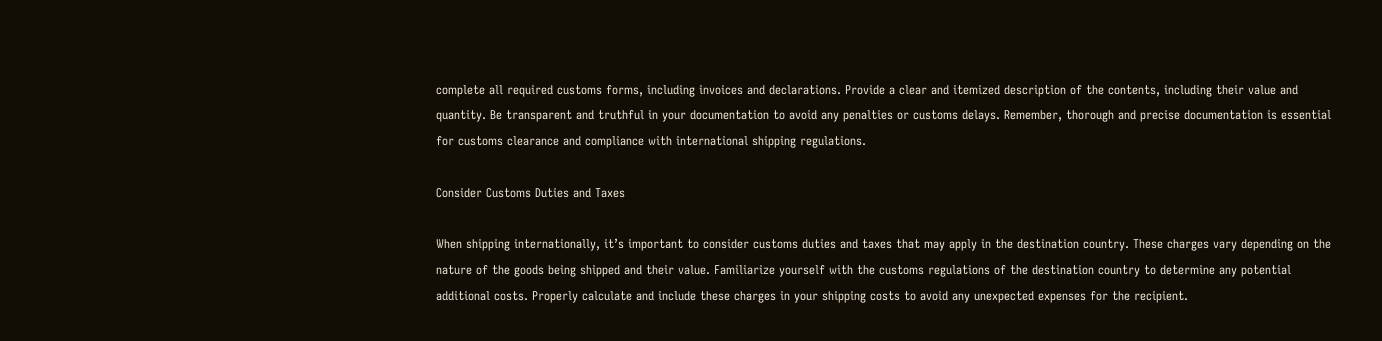complete all required customs forms, including invoices and declarations. Provide a clear and itemized description of the contents, including their value and quantity. Be transparent and truthful in your documentation to avoid any penalties or customs delays. Remember, thorough and precise documentation is essential for customs clearance and compliance with international shipping regulations.

Consider Customs Duties and Taxes

When shipping internationally, it’s important to consider customs duties and taxes that may apply in the destination country. These charges vary depending on the nature of the goods being shipped and their value. Familiarize yourself with the customs regulations of the destination country to determine any potential additional costs. Properly calculate and include these charges in your shipping costs to avoid any unexpected expenses for the recipient.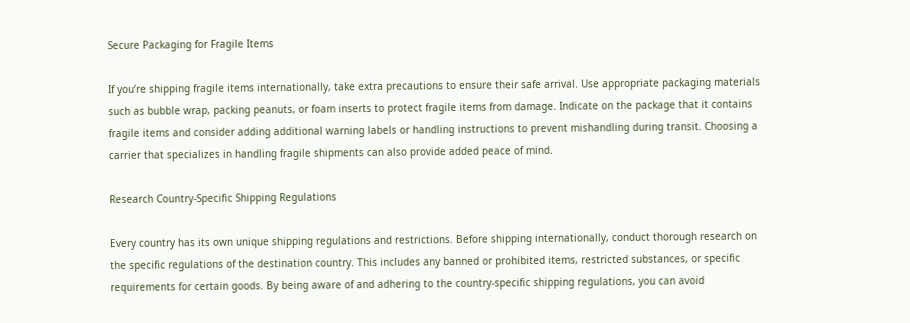Secure Packaging for Fragile Items

If you’re shipping fragile items internationally, take extra precautions to ensure their safe arrival. Use appropriate packaging materials such as bubble wrap, packing peanuts, or foam inserts to protect fragile items from damage. Indicate on the package that it contains fragile items and consider adding additional warning labels or handling instructions to prevent mishandling during transit. Choosing a carrier that specializes in handling fragile shipments can also provide added peace of mind.

Research Country-Specific Shipping Regulations

Every country has its own unique shipping regulations and restrictions. Before shipping internationally, conduct thorough research on the specific regulations of the destination country. This includes any banned or prohibited items, restricted substances, or specific requirements for certain goods. By being aware of and adhering to the country-specific shipping regulations, you can avoid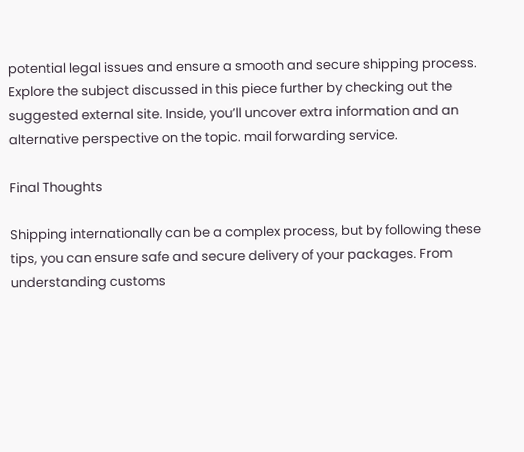potential legal issues and ensure a smooth and secure shipping process. Explore the subject discussed in this piece further by checking out the suggested external site. Inside, you’ll uncover extra information and an alternative perspective on the topic. mail forwarding service.

Final Thoughts

Shipping internationally can be a complex process, but by following these tips, you can ensure safe and secure delivery of your packages. From understanding customs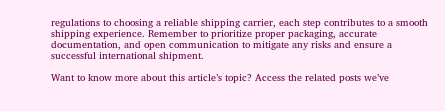regulations to choosing a reliable shipping carrier, each step contributes to a smooth shipping experience. Remember to prioritize proper packaging, accurate documentation, and open communication to mitigate any risks and ensure a successful international shipment.

Want to know more about this article’s topic? Access the related posts we’ve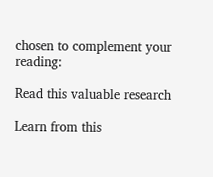chosen to complement your reading:

Read this valuable research

Learn from this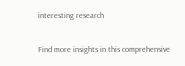interesting research

Find more insights in this comprehensive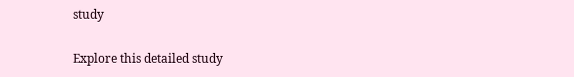study

Explore this detailed study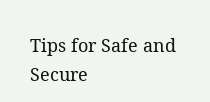Tips for Safe and Secure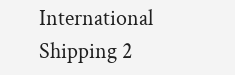International Shipping 2